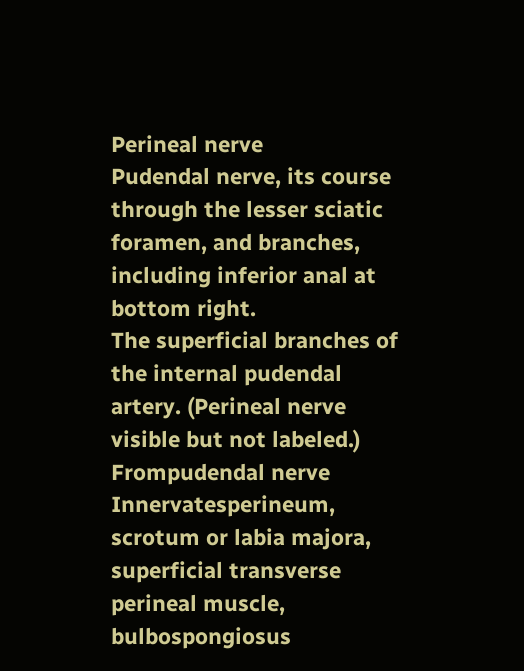Perineal nerve
Pudendal nerve, its course through the lesser sciatic foramen, and branches, including inferior anal at bottom right.
The superficial branches of the internal pudendal artery. (Perineal nerve visible but not labeled.)
Frompudendal nerve
Innervatesperineum, scrotum or labia majora, superficial transverse perineal muscle, bulbospongiosus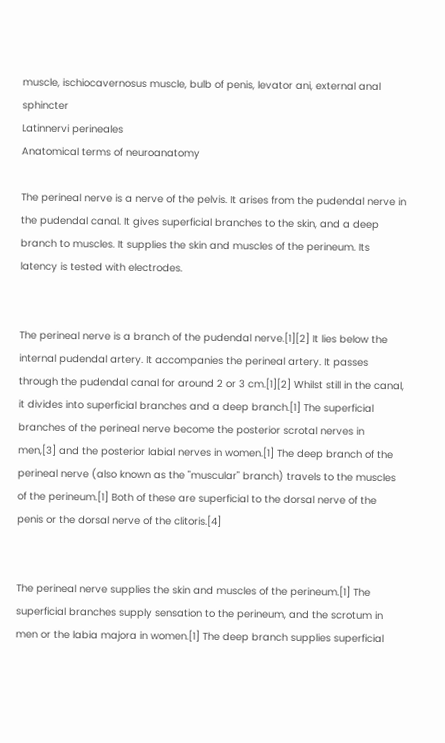muscle, ischiocavernosus muscle, bulb of penis, levator ani, external anal sphincter
Latinnervi perineales
Anatomical terms of neuroanatomy

The perineal nerve is a nerve of the pelvis. It arises from the pudendal nerve in the pudendal canal. It gives superficial branches to the skin, and a deep branch to muscles. It supplies the skin and muscles of the perineum. Its latency is tested with electrodes.


The perineal nerve is a branch of the pudendal nerve.[1][2] It lies below the internal pudendal artery. It accompanies the perineal artery. It passes through the pudendal canal for around 2 or 3 cm.[1][2] Whilst still in the canal, it divides into superficial branches and a deep branch.[1] The superficial branches of the perineal nerve become the posterior scrotal nerves in men,[3] and the posterior labial nerves in women.[1] The deep branch of the perineal nerve (also known as the "muscular" branch) travels to the muscles of the perineum.[1] Both of these are superficial to the dorsal nerve of the penis or the dorsal nerve of the clitoris.[4]


The perineal nerve supplies the skin and muscles of the perineum.[1] The superficial branches supply sensation to the perineum, and the scrotum in men or the labia majora in women.[1] The deep branch supplies superficial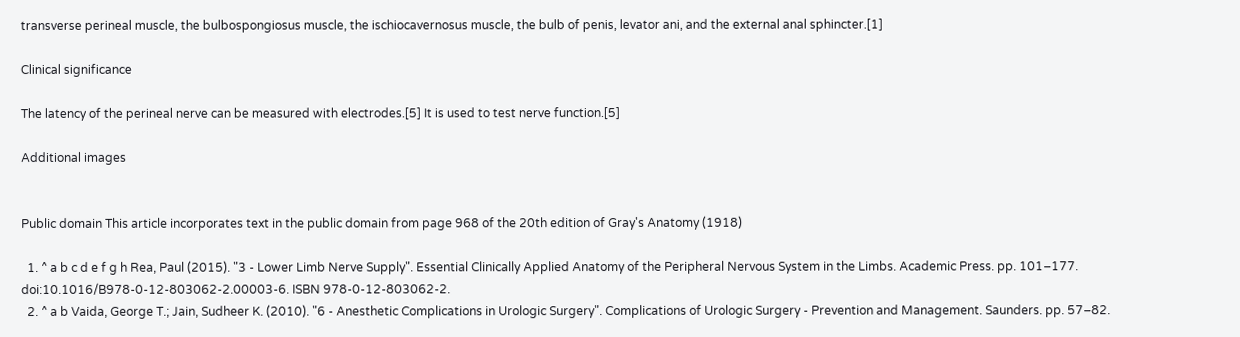transverse perineal muscle, the bulbospongiosus muscle, the ischiocavernosus muscle, the bulb of penis, levator ani, and the external anal sphincter.[1]

Clinical significance

The latency of the perineal nerve can be measured with electrodes.[5] It is used to test nerve function.[5]

Additional images


Public domain This article incorporates text in the public domain from page 968 of the 20th edition of Gray's Anatomy (1918)

  1. ^ a b c d e f g h Rea, Paul (2015). "3 - Lower Limb Nerve Supply". Essential Clinically Applied Anatomy of the Peripheral Nervous System in the Limbs. Academic Press. pp. 101–177. doi:10.1016/B978-0-12-803062-2.00003-6. ISBN 978-0-12-803062-2.
  2. ^ a b Vaida, George T.; Jain, Sudheer K. (2010). "6 - Anesthetic Complications in Urologic Surgery". Complications of Urologic Surgery - Prevention and Management. Saunders. pp. 57–82.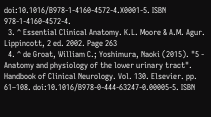doi:10.1016/B978-1-4160-4572-4.X0001-5. ISBN 978-1-4160-4572-4.
  3. ^ Essential Clinical Anatomy. K.L. Moore & A.M. Agur. Lippincott, 2 ed. 2002. Page 263
  4. ^ de Groat, William C.; Yoshimura, Naoki (2015). "5 - Anatomy and physiology of the lower urinary tract". Handbook of Clinical Neurology. Vol. 130. Elsevier. pp. 61–108. doi:10.1016/B978-0-444-63247-0.00005-5. ISBN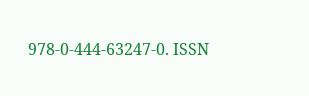978-0-444-63247-0. ISSN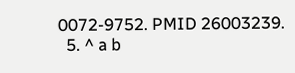0072-9752. PMID 26003239.
  5. ^ a b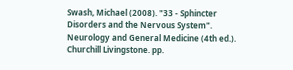Swash, Michael (2008). "33 - Sphincter Disorders and the Nervous System". Neurology and General Medicine (4th ed.). Churchill Livingstone. pp.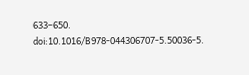633–650. doi:10.1016/B978-044306707-5.50036-5.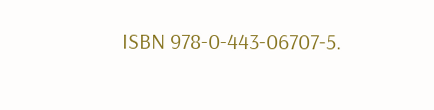ISBN 978-0-443-06707-5.